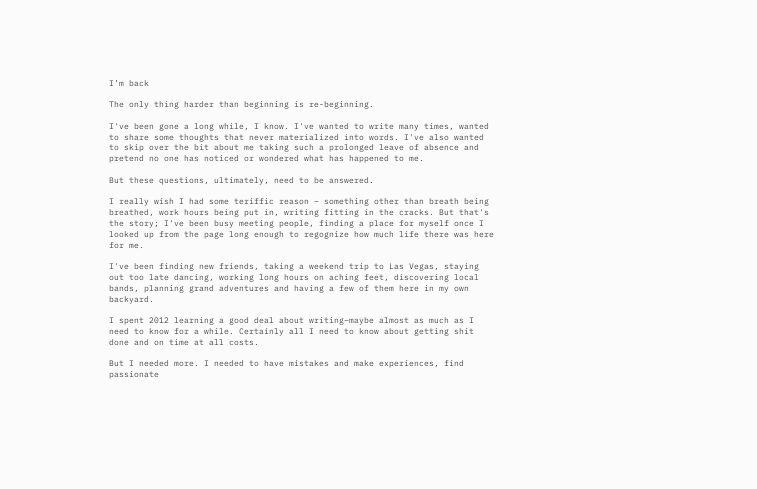I’m back

The only thing harder than beginning is re-beginning.

I've been gone a long while, I know. I've wanted to write many times, wanted to share some thoughts that never materialized into words. I've also wanted to skip over the bit about me taking such a prolonged leave of absence and pretend no one has noticed or wondered what has happened to me.

But these questions, ultimately, need to be answered.

I really wish I had some teriffic reason – something other than breath being breathed, work hours being put in, writing fitting in the cracks. But that's the story; I've been busy meeting people, finding a place for myself once I looked up from the page long enough to regognize how much life there was here for me.

I've been finding new friends, taking a weekend trip to Las Vegas, staying out too late dancing, working long hours on aching feet, discovering local bands, planning grand adventures and having a few of them here in my own backyard.

I spent 2012 learning a good deal about writing–maybe almost as much as I need to know for a while. Certainly all I need to know about getting shit done and on time at all costs.

But I needed more. I needed to have mistakes and make experiences, find passionate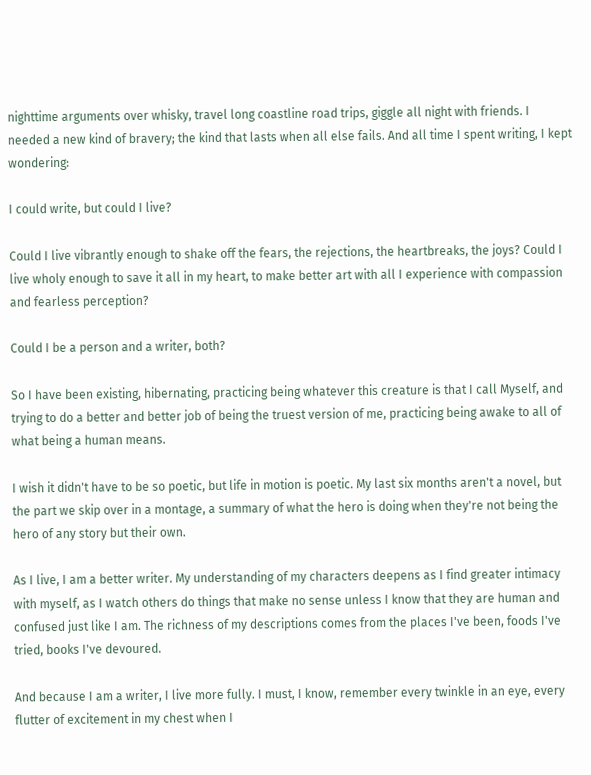nighttime arguments over whisky, travel long coastline road trips, giggle all night with friends. I needed a new kind of bravery; the kind that lasts when all else fails. And all time I spent writing, I kept wondering:

I could write, but could I live?

Could I live vibrantly enough to shake off the fears, the rejections, the heartbreaks, the joys? Could I live wholy enough to save it all in my heart, to make better art with all I experience with compassion and fearless perception?

Could I be a person and a writer, both?

So I have been existing, hibernating, practicing being whatever this creature is that I call Myself, and trying to do a better and better job of being the truest version of me, practicing being awake to all of what being a human means.

I wish it didn't have to be so poetic, but life in motion is poetic. My last six months aren't a novel, but the part we skip over in a montage, a summary of what the hero is doing when they're not being the hero of any story but their own.

As I live, I am a better writer. My understanding of my characters deepens as I find greater intimacy with myself, as I watch others do things that make no sense unless I know that they are human and confused just like I am. The richness of my descriptions comes from the places I've been, foods I've tried, books I've devoured.

And because I am a writer, I live more fully. I must, I know, remember every twinkle in an eye, every flutter of excitement in my chest when I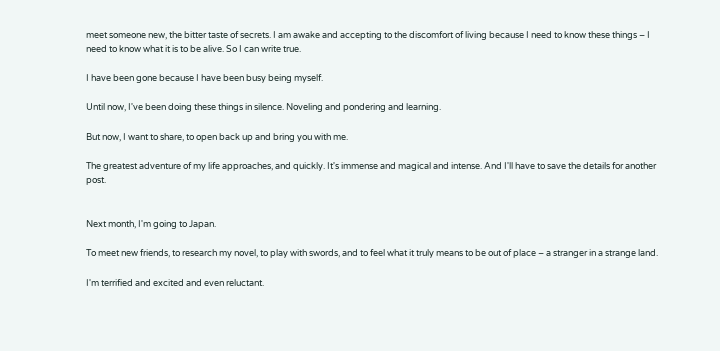meet someone new, the bitter taste of secrets. I am awake and accepting to the discomfort of living because I need to know these things – I need to know what it is to be alive. So I can write true.

I have been gone because I have been busy being myself.

Until now, I've been doing these things in silence. Noveling and pondering and learning.

But now, I want to share, to open back up and bring you with me.

The greatest adventure of my life approaches, and quickly. It's immense and magical and intense. And I'll have to save the details for another post.


Next month, I'm going to Japan.

To meet new friends, to research my novel, to play with swords, and to feel what it truly means to be out of place – a stranger in a strange land.

I'm terrified and excited and even reluctant.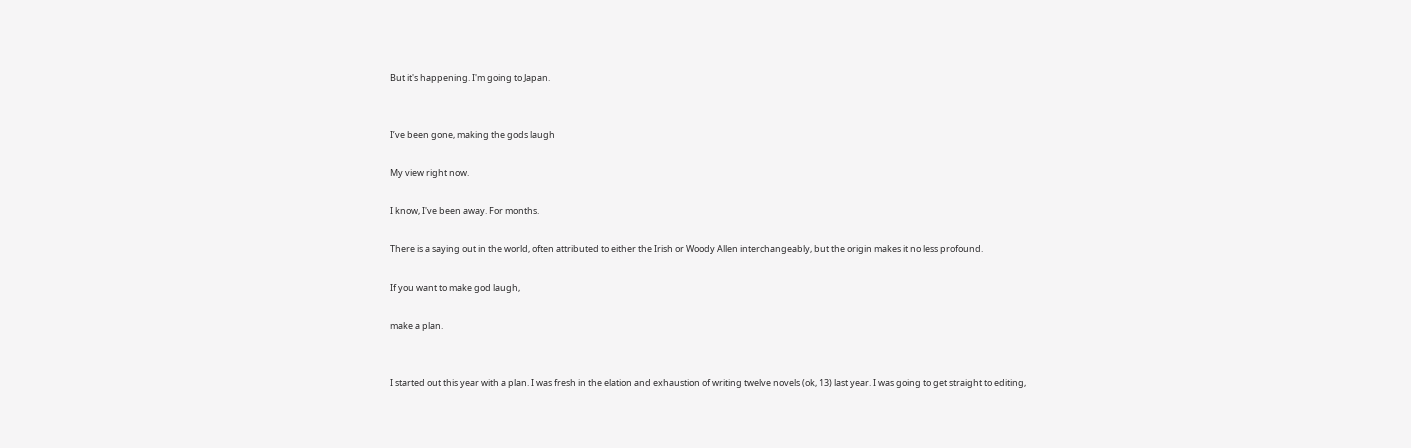But it's happening. I'm going to Japan.


I’ve been gone, making the gods laugh

My view right now.

I know, I've been away. For months.

There is a saying out in the world, often attributed to either the Irish or Woody Allen interchangeably, but the origin makes it no less profound.

If you want to make god laugh,

make a plan.


I started out this year with a plan. I was fresh in the elation and exhaustion of writing twelve novels (ok, 13) last year. I was going to get straight to editing,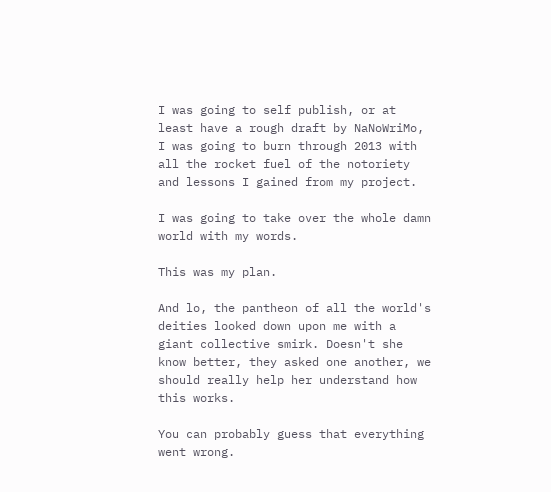I was going to self publish, or at least have a rough draft by NaNoWriMo, I was going to burn through 2013 with all the rocket fuel of the notoriety and lessons I gained from my project.

I was going to take over the whole damn world with my words.

This was my plan.

And lo, the pantheon of all the world's deities looked down upon me with a giant collective smirk. Doesn't she know better, they asked one another, we should really help her understand how this works.

You can probably guess that everything went wrong.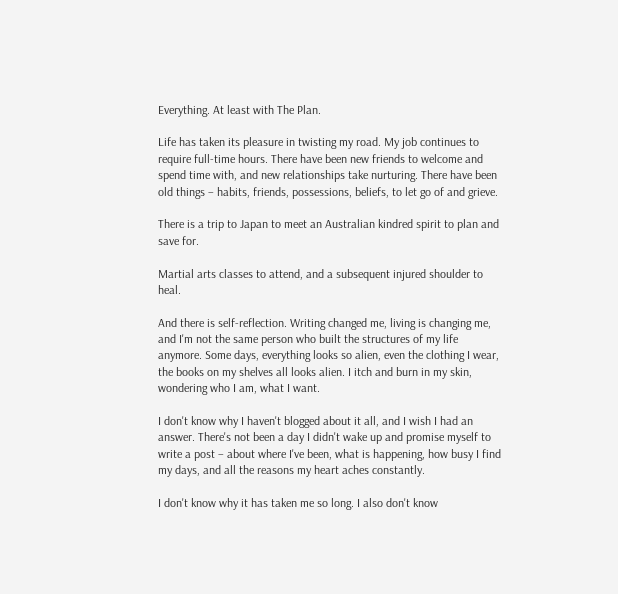Everything. At least with The Plan.

Life has taken its pleasure in twisting my road. My job continues to require full-time hours. There have been new friends to welcome and spend time with, and new relationships take nurturing. There have been old things – habits, friends, possessions, beliefs, to let go of and grieve.

There is a trip to Japan to meet an Australian kindred spirit to plan and save for.

Martial arts classes to attend, and a subsequent injured shoulder to heal.

And there is self-reflection. Writing changed me, living is changing me, and I'm not the same person who built the structures of my life anymore. Some days, everything looks so alien, even the clothing I wear, the books on my shelves all looks alien. I itch and burn in my skin, wondering who I am, what I want.

I don't know why I haven't blogged about it all, and I wish I had an answer. There's not been a day I didn't wake up and promise myself to write a post – about where I've been, what is happening, how busy I find my days, and all the reasons my heart aches constantly.

I don't know why it has taken me so long. I also don't know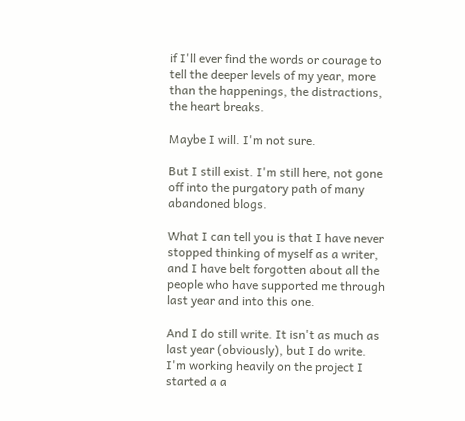if I'll ever find the words or courage to tell the deeper levels of my year, more than the happenings, the distractions, the heart breaks.

Maybe I will. I'm not sure.

But I still exist. I'm still here, not gone off into the purgatory path of many abandoned blogs.

What I can tell you is that I have never stopped thinking of myself as a writer, and I have belt forgotten about all the people who have supported me through last year and into this one.

And I do still write. It isn't as much as last year (obviously), but I do write. I'm working heavily on the project I started a a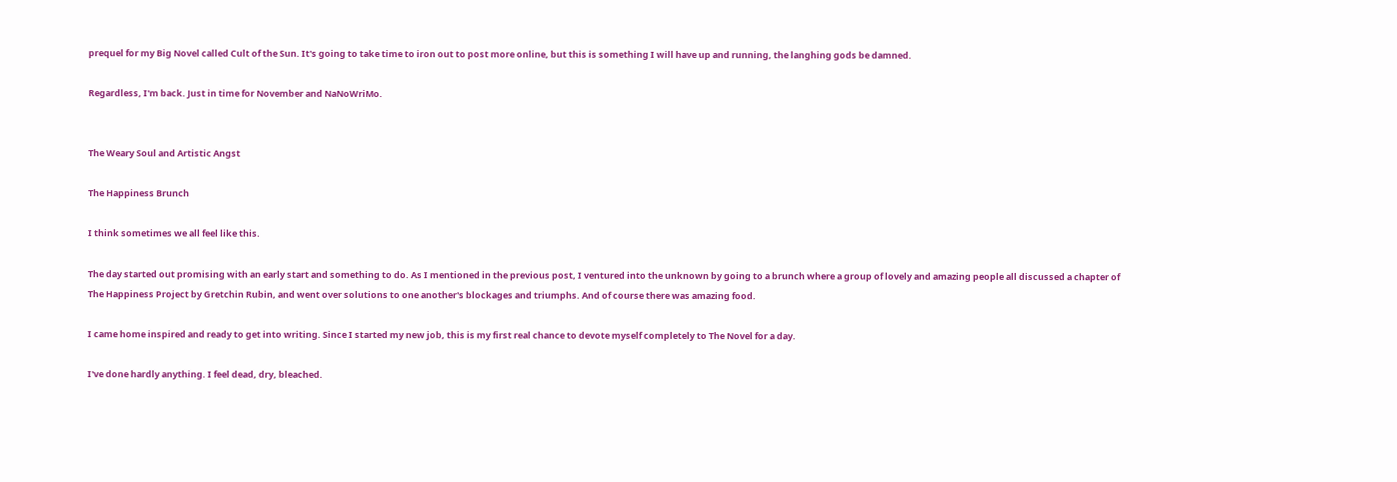prequel for my Big Novel called Cult of the Sun. It's going to take time to iron out to post more online, but this is something I will have up and running, the langhing gods be damned.

Regardless, I'm back. Just in time for November and NaNoWriMo.


The Weary Soul and Artistic Angst

The Happiness Brunch

I think sometimes we all feel like this.

The day started out promising with an early start and something to do. As I mentioned in the previous post, I ventured into the unknown by going to a brunch where a group of lovely and amazing people all discussed a chapter of The Happiness Project by Gretchin Rubin, and went over solutions to one another's blockages and triumphs. And of course there was amazing food.

I came home inspired and ready to get into writing. Since I started my new job, this is my first real chance to devote myself completely to The Novel for a day.

I've done hardly anything. I feel dead, dry, bleached.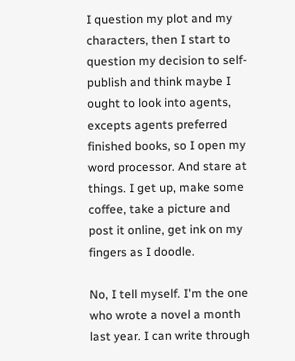I question my plot and my characters, then I start to question my decision to self-publish and think maybe I ought to look into agents, excepts agents preferred finished books, so I open my word processor. And stare at things. I get up, make some coffee, take a picture and post it online, get ink on my fingers as I doodle.

No, I tell myself. I'm the one who wrote a novel a month last year. I can write through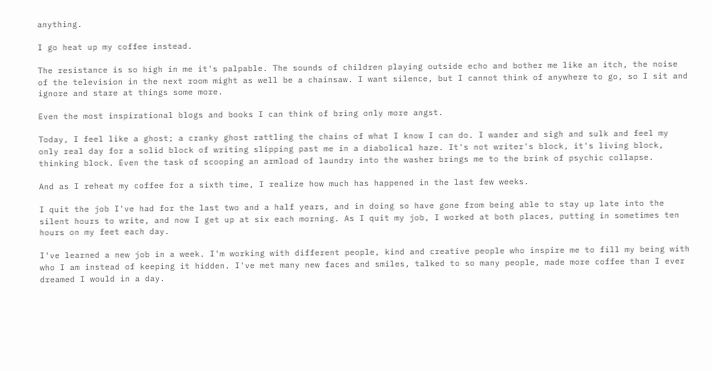anything.

I go heat up my coffee instead.

The resistance is so high in me it's palpable. The sounds of children playing outside echo and bother me like an itch, the noise of the television in the next room might as well be a chainsaw. I want silence, but I cannot think of anywhere to go, so I sit and ignore and stare at things some more.

Even the most inspirational blogs and books I can think of bring only more angst.

Today, I feel like a ghost; a cranky ghost rattling the chains of what I know I can do. I wander and sigh and sulk and feel my only real day for a solid block of writing slipping past me in a diabolical haze. It's not writer's block, it's living block, thinking block. Even the task of scooping an armload of laundry into the washer brings me to the brink of psychic collapse.

And as I reheat my coffee for a sixth time, I realize how much has happened in the last few weeks.

I quit the job I've had for the last two and a half years, and in doing so have gone from being able to stay up late into the silent hours to write, and now I get up at six each morning. As I quit my job, I worked at both places, putting in sometimes ten hours on my feet each day.

I've learned a new job in a week. I'm working with different people, kind and creative people who inspire me to fill my being with who I am instead of keeping it hidden. I've met many new faces and smiles, talked to so many people, made more coffee than I ever dreamed I would in a day.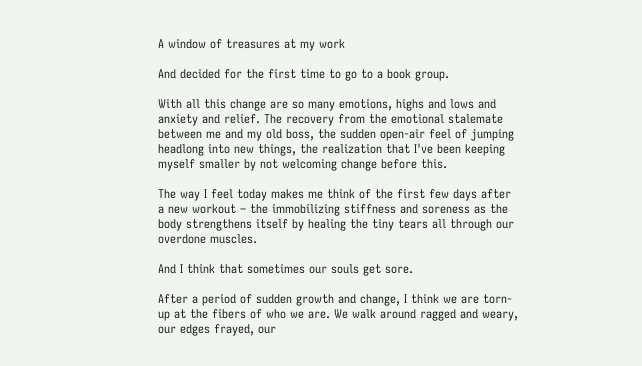A window of treasures at my work

And decided for the first time to go to a book group.

With all this change are so many emotions, highs and lows and anxiety and relief. The recovery from the emotional stalemate between me and my old boss, the sudden open-air feel of jumping headlong into new things, the realization that I've been keeping myself smaller by not welcoming change before this.

The way I feel today makes me think of the first few days after a new workout – the immobilizing stiffness and soreness as the body strengthens itself by healing the tiny tears all through our overdone muscles.

And I think that sometimes our souls get sore.

After a period of sudden growth and change, I think we are torn-up at the fibers of who we are. We walk around ragged and weary, our edges frayed, our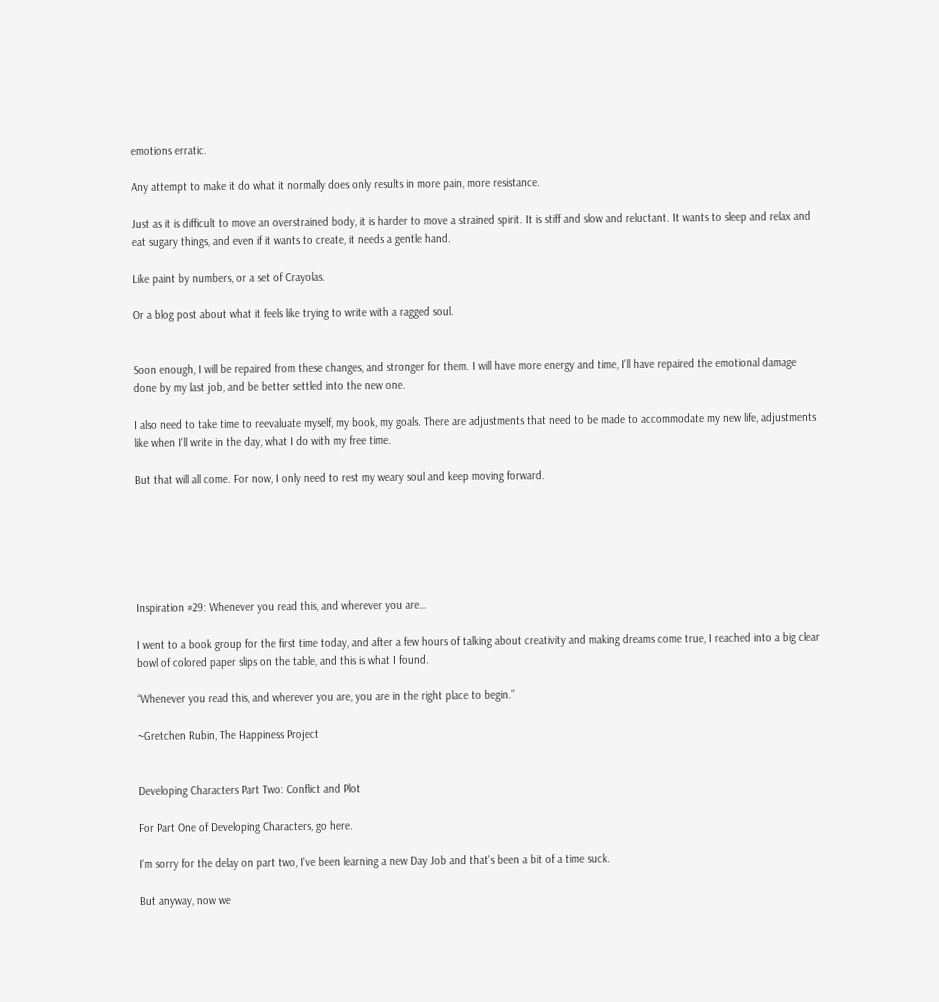emotions erratic.

Any attempt to make it do what it normally does only results in more pain, more resistance.

Just as it is difficult to move an overstrained body, it is harder to move a strained spirit. It is stiff and slow and reluctant. It wants to sleep and relax and eat sugary things, and even if it wants to create, it needs a gentle hand.

Like paint by numbers, or a set of Crayolas.

Or a blog post about what it feels like trying to write with a ragged soul.


Soon enough, I will be repaired from these changes, and stronger for them. I will have more energy and time, I'll have repaired the emotional damage done by my last job, and be better settled into the new one.

I also need to take time to reevaluate myself, my book, my goals. There are adjustments that need to be made to accommodate my new life, adjustments like when I'll write in the day, what I do with my free time.

But that will all come. For now, I only need to rest my weary soul and keep moving forward.






Inspiration #29: Whenever you read this, and wherever you are…

I went to a book group for the first time today, and after a few hours of talking about creativity and making dreams come true, I reached into a big clear bowl of colored paper slips on the table, and this is what I found.

“Whenever you read this, and wherever you are, you are in the right place to begin.”

~Gretchen Rubin, The Happiness Project


Developing Characters Part Two: Conflict and Plot

For Part One of Developing Characters, go here.

I'm sorry for the delay on part two, I've been learning a new Day Job and that's been a bit of a time suck.

But anyway, now we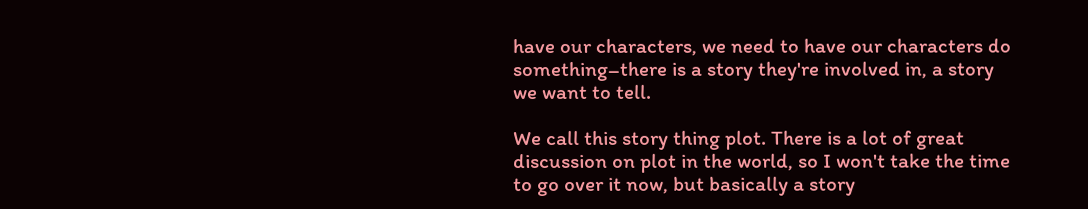have our characters, we need to have our characters do something–there is a story they're involved in, a story we want to tell.

We call this story thing plot. There is a lot of great discussion on plot in the world, so I won't take the time to go over it now, but basically a story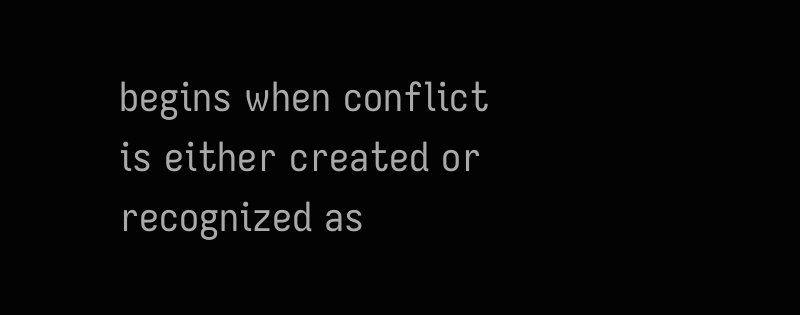begins when conflict is either created or recognized as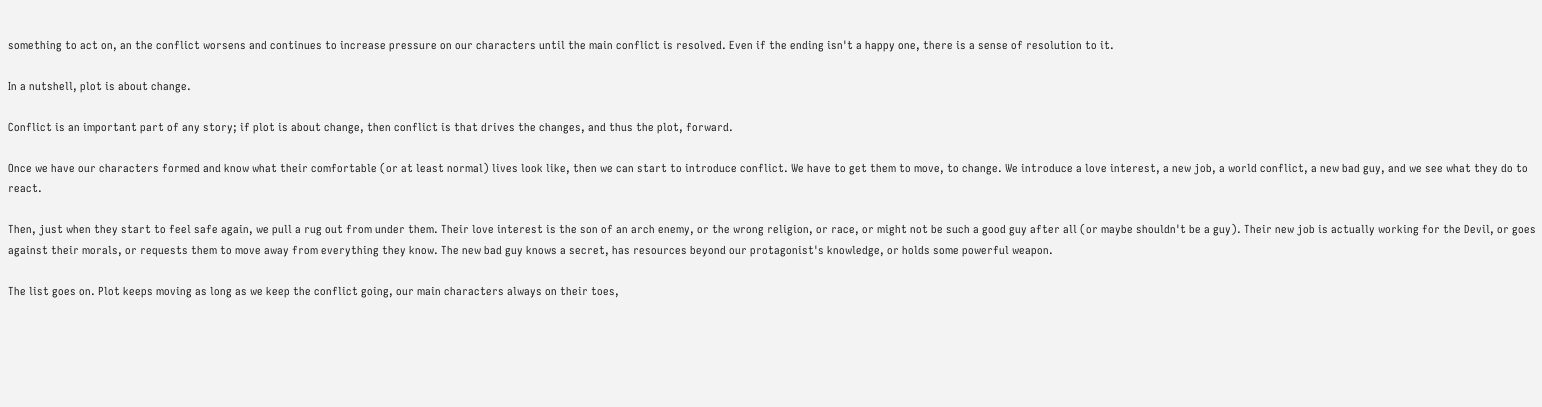something to act on, an the conflict worsens and continues to increase pressure on our characters until the main conflict is resolved. Even if the ending isn't a happy one, there is a sense of resolution to it.

In a nutshell, plot is about change.

Conflict is an important part of any story; if plot is about change, then conflict is that drives the changes, and thus the plot, forward.

Once we have our characters formed and know what their comfortable (or at least normal) lives look like, then we can start to introduce conflict. We have to get them to move, to change. We introduce a love interest, a new job, a world conflict, a new bad guy, and we see what they do to react.

Then, just when they start to feel safe again, we pull a rug out from under them. Their love interest is the son of an arch enemy, or the wrong religion, or race, or might not be such a good guy after all (or maybe shouldn't be a guy). Their new job is actually working for the Devil, or goes against their morals, or requests them to move away from everything they know. The new bad guy knows a secret, has resources beyond our protagonist's knowledge, or holds some powerful weapon.

The list goes on. Plot keeps moving as long as we keep the conflict going, our main characters always on their toes,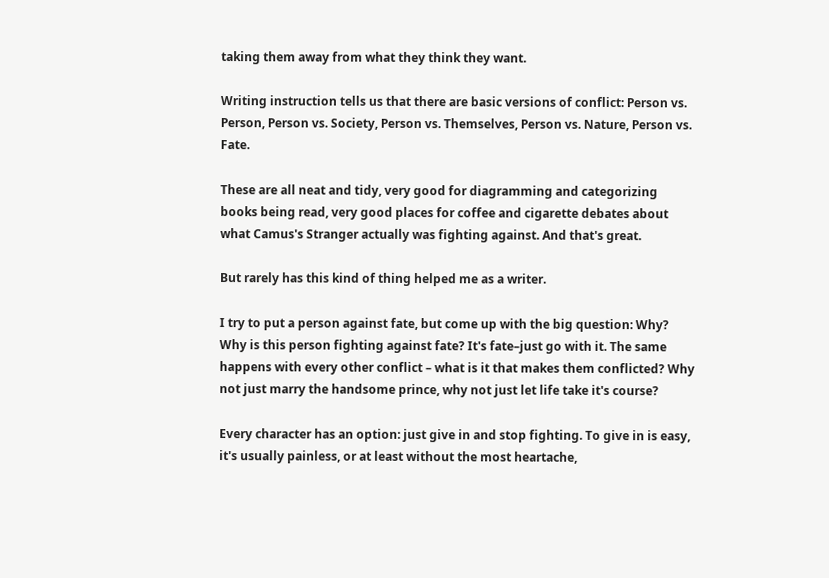taking them away from what they think they want.

Writing instruction tells us that there are basic versions of conflict: Person vs. Person, Person vs. Society, Person vs. Themselves, Person vs. Nature, Person vs. Fate.

These are all neat and tidy, very good for diagramming and categorizing books being read, very good places for coffee and cigarette debates about what Camus's Stranger actually was fighting against. And that's great.

But rarely has this kind of thing helped me as a writer.

I try to put a person against fate, but come up with the big question: Why? Why is this person fighting against fate? It's fate–just go with it. The same happens with every other conflict – what is it that makes them conflicted? Why not just marry the handsome prince, why not just let life take it's course?

Every character has an option: just give in and stop fighting. To give in is easy, it's usually painless, or at least without the most heartache,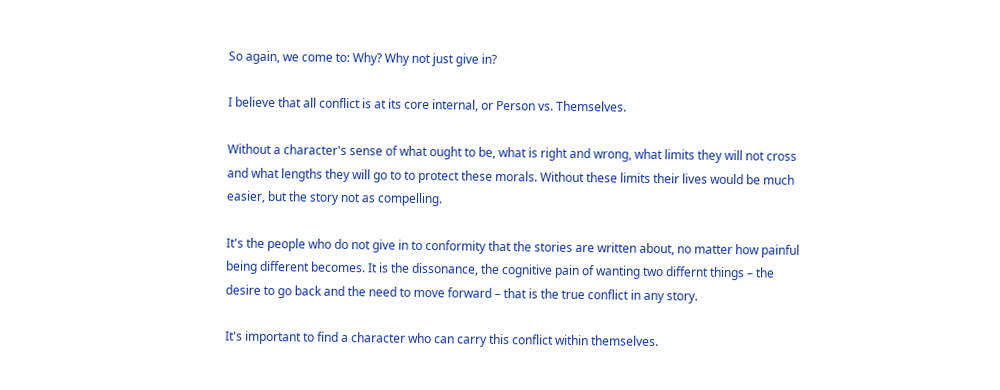So again, we come to: Why? Why not just give in?

I believe that all conflict is at its core internal, or Person vs. Themselves.

Without a character's sense of what ought to be, what is right and wrong, what limits they will not cross and what lengths they will go to to protect these morals. Without these limits their lives would be much easier, but the story not as compelling.

It's the people who do not give in to conformity that the stories are written about, no matter how painful being different becomes. It is the dissonance, the cognitive pain of wanting two differnt things – the desire to go back and the need to move forward – that is the true conflict in any story.

It's important to find a character who can carry this conflict within themselves.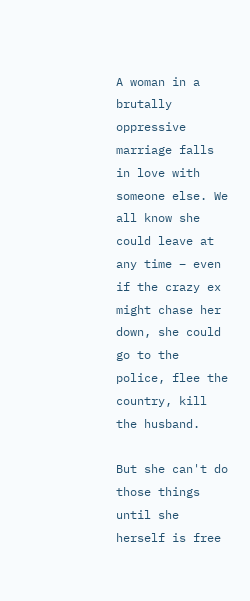A woman in a brutally oppressive marriage falls in love with someone else. We all know she could leave at any time – even if the crazy ex might chase her down, she could go to the police, flee the country, kill the husband.

But she can't do those things until she herself is free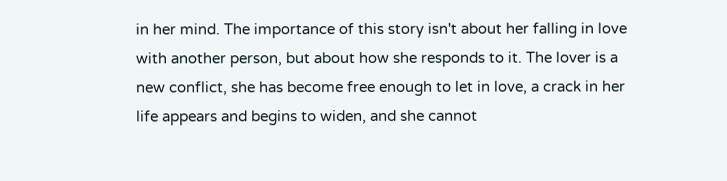in her mind. The importance of this story isn't about her falling in love with another person, but about how she responds to it. The lover is a new conflict, she has become free enough to let in love, a crack in her life appears and begins to widen, and she cannot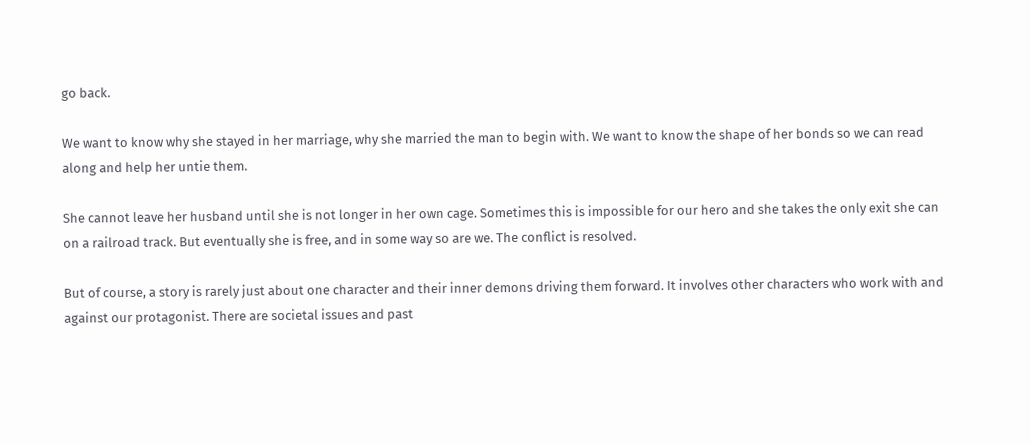go back.

We want to know why she stayed in her marriage, why she married the man to begin with. We want to know the shape of her bonds so we can read along and help her untie them.

She cannot leave her husband until she is not longer in her own cage. Sometimes this is impossible for our hero and she takes the only exit she can on a railroad track. But eventually she is free, and in some way so are we. The conflict is resolved.

But of course, a story is rarely just about one character and their inner demons driving them forward. It involves other characters who work with and against our protagonist. There are societal issues and past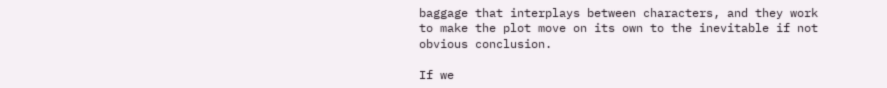baggage that interplays between characters, and they work to make the plot move on its own to the inevitable if not obvious conclusion.

If we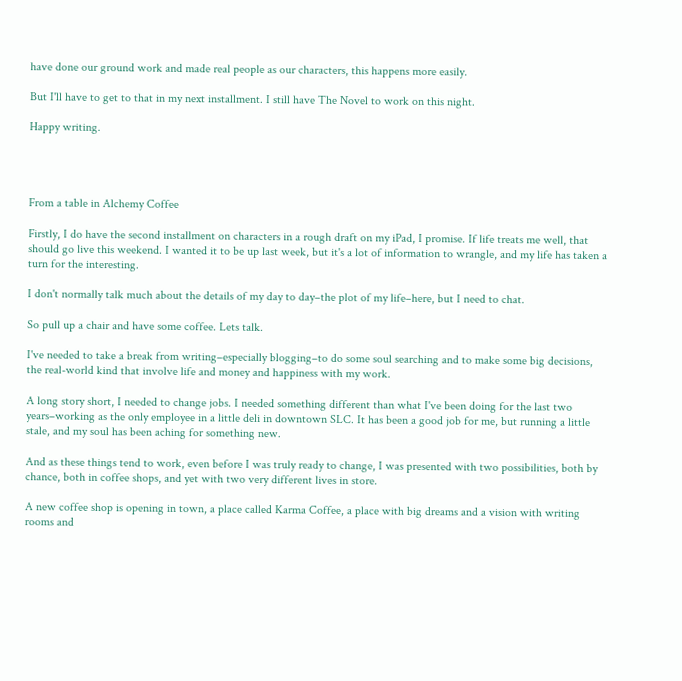have done our ground work and made real people as our characters, this happens more easily.

But I'll have to get to that in my next installment. I still have The Novel to work on this night.

Happy writing.




From a table in Alchemy Coffee

Firstly, I do have the second installment on characters in a rough draft on my iPad, I promise. If life treats me well, that should go live this weekend. I wanted it to be up last week, but it's a lot of information to wrangle, and my life has taken a turn for the interesting.

I don't normally talk much about the details of my day to day–the plot of my life–here, but I need to chat.

So pull up a chair and have some coffee. Lets talk.

I've needed to take a break from writing–especially blogging–to do some soul searching and to make some big decisions, the real-world kind that involve life and money and happiness with my work.

A long story short, I needed to change jobs. I needed something different than what I've been doing for the last two years–working as the only employee in a little deli in downtown SLC. It has been a good job for me, but running a little stale, and my soul has been aching for something new.

And as these things tend to work, even before I was truly ready to change, I was presented with two possibilities, both by chance, both in coffee shops, and yet with two very different lives in store.

A new coffee shop is opening in town, a place called Karma Coffee, a place with big dreams and a vision with writing rooms and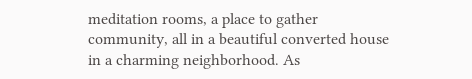meditation rooms, a place to gather community, all in a beautiful converted house in a charming neighborhood. As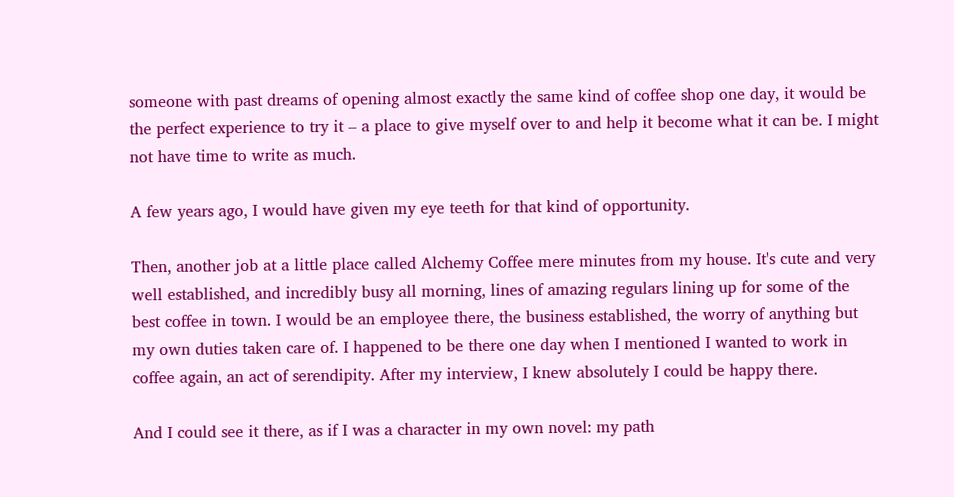someone with past dreams of opening almost exactly the same kind of coffee shop one day, it would be the perfect experience to try it – a place to give myself over to and help it become what it can be. I might not have time to write as much.

A few years ago, I would have given my eye teeth for that kind of opportunity.

Then, another job at a little place called Alchemy Coffee mere minutes from my house. It's cute and very well established, and incredibly busy all morning, lines of amazing regulars lining up for some of the best coffee in town. I would be an employee there, the business established, the worry of anything but my own duties taken care of. I happened to be there one day when I mentioned I wanted to work in coffee again, an act of serendipity. After my interview, I knew absolutely I could be happy there.

And I could see it there, as if I was a character in my own novel: my path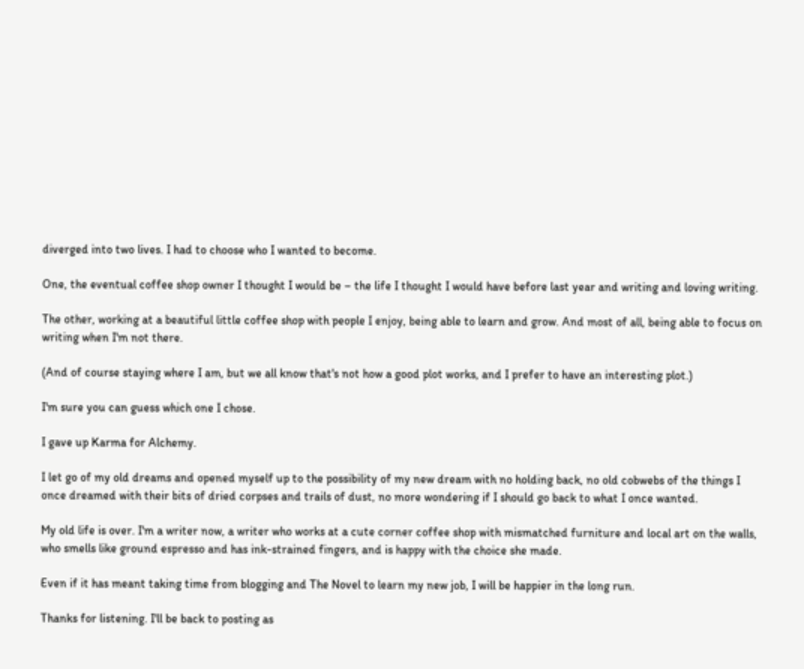diverged into two lives. I had to choose who I wanted to become.

One, the eventual coffee shop owner I thought I would be – the life I thought I would have before last year and writing and loving writing.

The other, working at a beautiful little coffee shop with people I enjoy, being able to learn and grow. And most of all, being able to focus on writing when I'm not there.

(And of course staying where I am, but we all know that's not how a good plot works, and I prefer to have an interesting plot.)

I'm sure you can guess which one I chose.

I gave up Karma for Alchemy.

I let go of my old dreams and opened myself up to the possibility of my new dream with no holding back, no old cobwebs of the things I once dreamed with their bits of dried corpses and trails of dust, no more wondering if I should go back to what I once wanted.

My old life is over. I'm a writer now, a writer who works at a cute corner coffee shop with mismatched furniture and local art on the walls, who smells like ground espresso and has ink-strained fingers, and is happy with the choice she made.

Even if it has meant taking time from blogging and The Novel to learn my new job, I will be happier in the long run.

Thanks for listening. I'll be back to posting as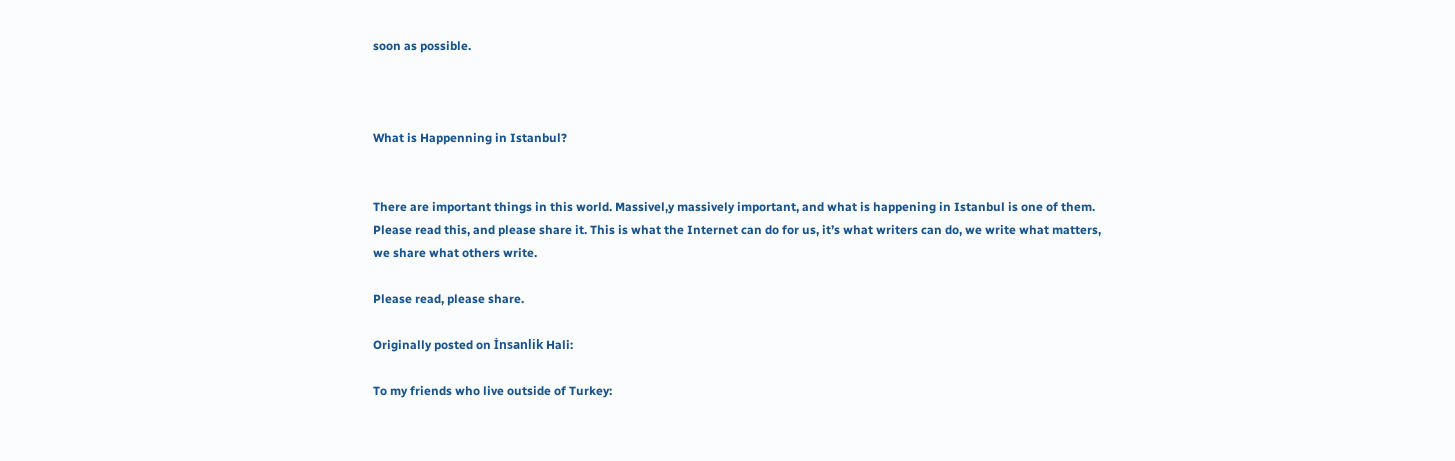soon as possible.



What is Happenning in Istanbul?


There are important things in this world. Massivel,y massively important, and what is happening in Istanbul is one of them. Please read this, and please share it. This is what the Internet can do for us, it’s what writers can do, we write what matters, we share what others write.

Please read, please share.

Originally posted on İnsanlik Hali:

To my friends who live outside of Turkey: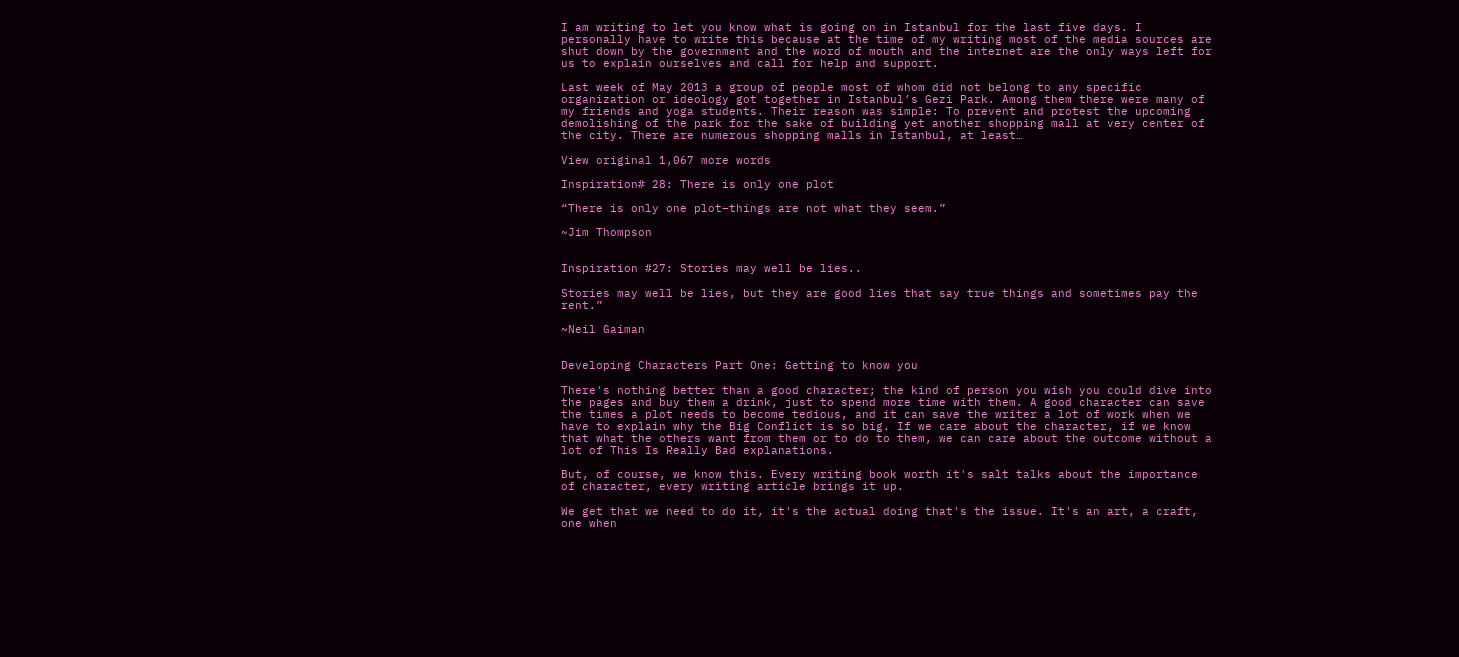I am writing to let you know what is going on in Istanbul for the last five days. I personally have to write this because at the time of my writing most of the media sources are shut down by the government and the word of mouth and the internet are the only ways left for us to explain ourselves and call for help and support.

Last week of May 2013 a group of people most of whom did not belong to any specific organization or ideology got together in Istanbul’s Gezi Park. Among them there were many of my friends and yoga students. Their reason was simple: To prevent and protest the upcoming demolishing of the park for the sake of building yet another shopping mall at very center of the city. There are numerous shopping malls in Istanbul, at least…

View original 1,067 more words

Inspiration# 28: There is only one plot

“There is only one plot–things are not what they seem.”

~Jim Thompson


Inspiration #27: Stories may well be lies..

Stories may well be lies, but they are good lies that say true things and sometimes pay the rent.”

~Neil Gaiman


Developing Characters Part One: Getting to know you

There's nothing better than a good character; the kind of person you wish you could dive into the pages and buy them a drink, just to spend more time with them. A good character can save the times a plot needs to become tedious, and it can save the writer a lot of work when we have to explain why the Big Conflict is so big. If we care about the character, if we know that what the others want from them or to do to them, we can care about the outcome without a lot of This Is Really Bad explanations.

But, of course, we know this. Every writing book worth it's salt talks about the importance of character, every writing article brings it up.

We get that we need to do it, it's the actual doing that's the issue. It's an art, a craft, one when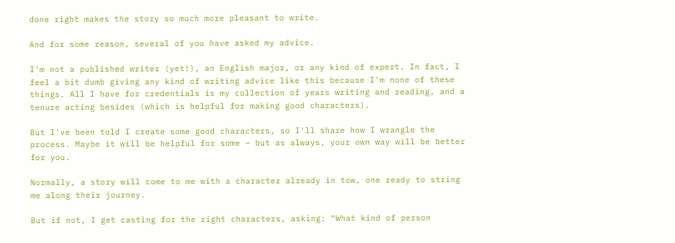done right makes the story so much more pleasant to write.

And for some reason, several of you have asked my advice.

I'm not a published writer (yet!), an English major, or any kind of expert. In fact, I feel a bit dumb giving any kind of writing advice like this because I'm none of these things. All I have for credentials is my collection of years writing and reading, and a tenure acting besides (which is helpful for making good characters).

But I've been told I create some good characters, so I'll share how I wrangle the process. Maybe it will be helpful for some – but as always, your own way will be better for you.

Normally, a story will come to me with a character already in tow, one ready to string me along their journey.

But if not, I get casting for the right characters, asking: “What kind of person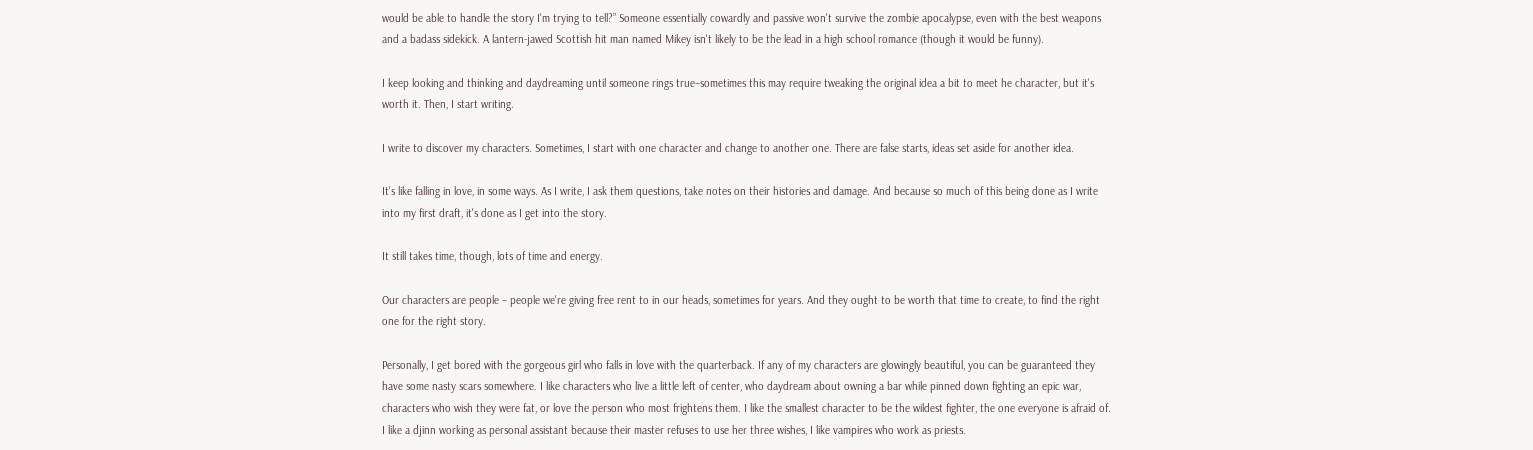would be able to handle the story I'm trying to tell?” Someone essentially cowardly and passive won't survive the zombie apocalypse, even with the best weapons and a badass sidekick. A lantern-jawed Scottish hit man named Mikey isn't likely to be the lead in a high school romance (though it would be funny).

I keep looking and thinking and daydreaming until someone rings true–sometimes this may require tweaking the original idea a bit to meet he character, but it's worth it. Then, I start writing.

I write to discover my characters. Sometimes, I start with one character and change to another one. There are false starts, ideas set aside for another idea.

It's like falling in love, in some ways. As I write, I ask them questions, take notes on their histories and damage. And because so much of this being done as I write into my first draft, it's done as I get into the story.

It still takes time, though, lots of time and energy.

Our characters are people – people we're giving free rent to in our heads, sometimes for years. And they ought to be worth that time to create, to find the right one for the right story.

Personally, I get bored with the gorgeous girl who falls in love with the quarterback. If any of my characters are glowingly beautiful, you can be guaranteed they have some nasty scars somewhere. I like characters who live a little left of center, who daydream about owning a bar while pinned down fighting an epic war, characters who wish they were fat, or love the person who most frightens them. I like the smallest character to be the wildest fighter, the one everyone is afraid of. I like a djinn working as personal assistant because their master refuses to use her three wishes, I like vampires who work as priests.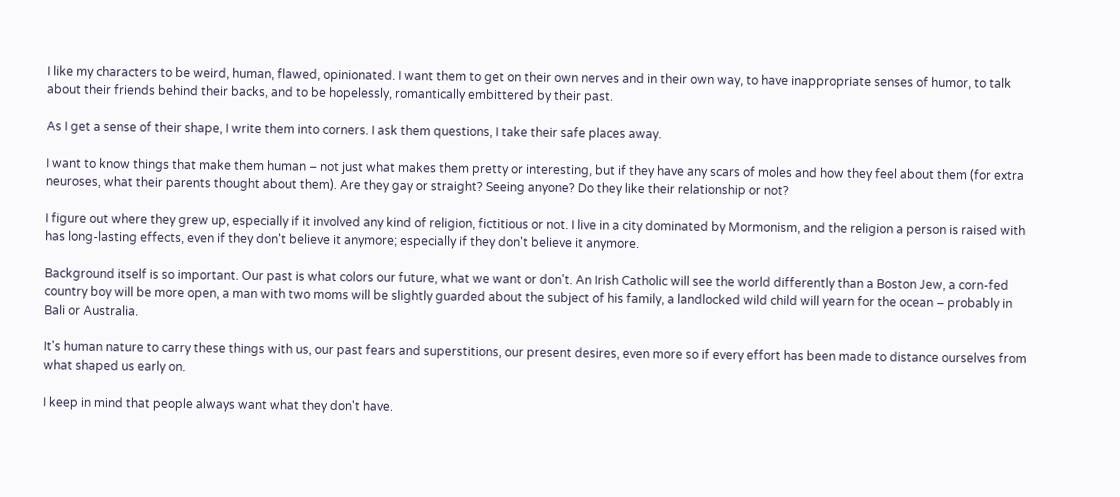I like my characters to be weird, human, flawed, opinionated. I want them to get on their own nerves and in their own way, to have inappropriate senses of humor, to talk about their friends behind their backs, and to be hopelessly, romantically embittered by their past.

As I get a sense of their shape, I write them into corners. I ask them questions, I take their safe places away.

I want to know things that make them human – not just what makes them pretty or interesting, but if they have any scars of moles and how they feel about them (for extra neuroses, what their parents thought about them). Are they gay or straight? Seeing anyone? Do they like their relationship or not?

I figure out where they grew up, especially if it involved any kind of religion, fictitious or not. I live in a city dominated by Mormonism, and the religion a person is raised with has long-lasting effects, even if they don't believe it anymore; especially if they don't believe it anymore.

Background itself is so important. Our past is what colors our future, what we want or don't. An Irish Catholic will see the world differently than a Boston Jew, a corn-fed country boy will be more open, a man with two moms will be slightly guarded about the subject of his family, a landlocked wild child will yearn for the ocean – probably in Bali or Australia.

It's human nature to carry these things with us, our past fears and superstitions, our present desires, even more so if every effort has been made to distance ourselves from what shaped us early on.

I keep in mind that people always want what they don't have.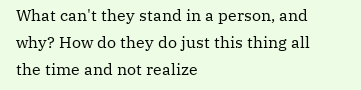What can't they stand in a person, and why? How do they do just this thing all the time and not realize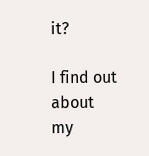it?

I find out about my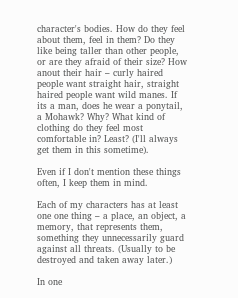character's bodies. How do they feel about them, feel in them? Do they like being taller than other people, or are they afraid of their size? How anout their hair – curly haired people want straight hair, straight haired people want wild manes. If its a man, does he wear a ponytail, a Mohawk? Why? What kind of clothing do they feel most comfortable in? Least? (I'll always get them in this sometime).

Even if I don't mention these things often, I keep them in mind.

Each of my characters has at least one one thing – a place, an object, a memory, that represents them, something they unnecessarily guard against all threats. (Usually to be destroyed and taken away later.)

In one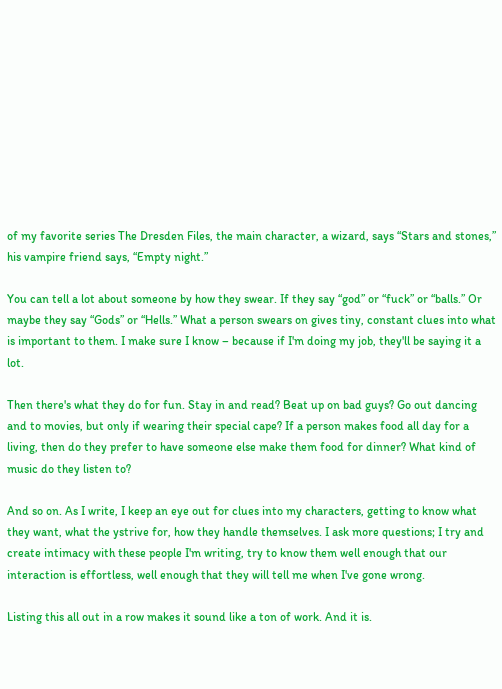of my favorite series The Dresden Files, the main character, a wizard, says “Stars and stones,” his vampire friend says, “Empty night.”

You can tell a lot about someone by how they swear. If they say “god” or “fuck” or “balls.” Or maybe they say “Gods” or “Hells.” What a person swears on gives tiny, constant clues into what is important to them. I make sure I know – because if I'm doing my job, they'll be saying it a lot.

Then there's what they do for fun. Stay in and read? Beat up on bad guys? Go out dancing and to movies, but only if wearing their special cape? If a person makes food all day for a living, then do they prefer to have someone else make them food for dinner? What kind of music do they listen to?

And so on. As I write, I keep an eye out for clues into my characters, getting to know what they want, what the ystrive for, how they handle themselves. I ask more questions; I try and create intimacy with these people I'm writing, try to know them well enough that our interaction is effortless, well enough that they will tell me when I've gone wrong.

Listing this all out in a row makes it sound like a ton of work. And it is.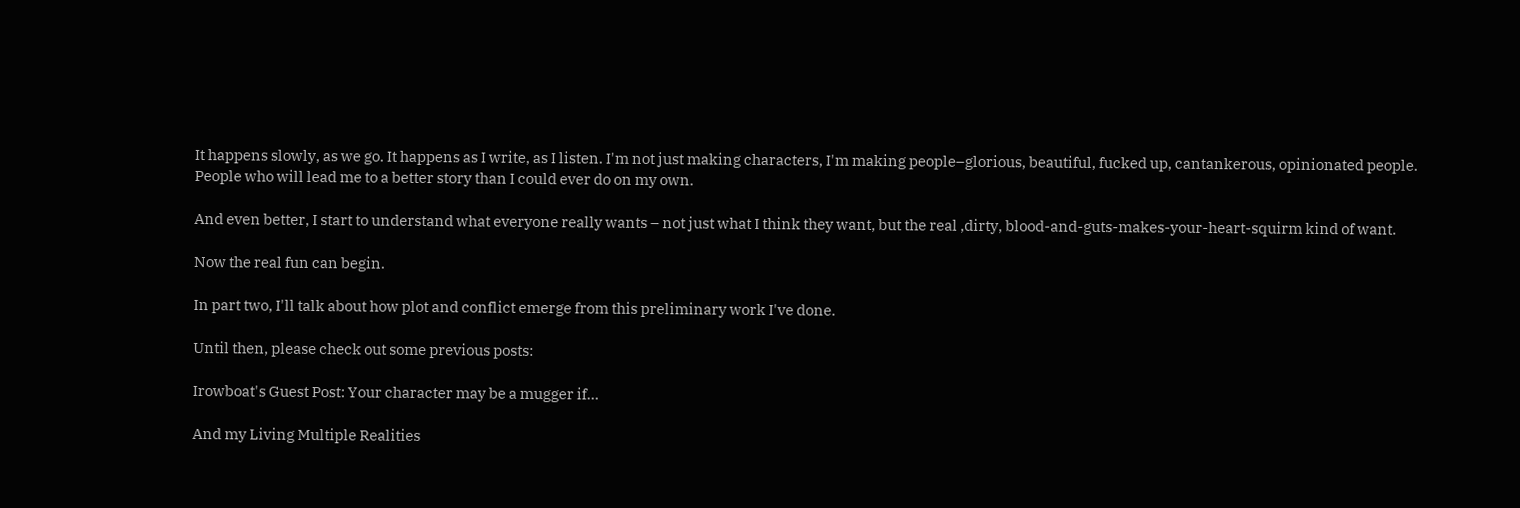It happens slowly, as we go. It happens as I write, as I listen. I'm not just making characters, I'm making people–glorious, beautiful, fucked up, cantankerous, opinionated people. People who will lead me to a better story than I could ever do on my own.

And even better, I start to understand what everyone really wants – not just what I think they want, but the real ,dirty, blood-and-guts-makes-your-heart-squirm kind of want.

Now the real fun can begin.

In part two, I'll talk about how plot and conflict emerge from this preliminary work I've done.

Until then, please check out some previous posts:

Irowboat's Guest Post: Your character may be a mugger if…

And my Living Multiple Realities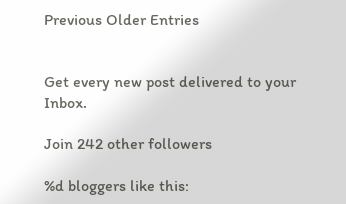Previous Older Entries


Get every new post delivered to your Inbox.

Join 242 other followers

%d bloggers like this: